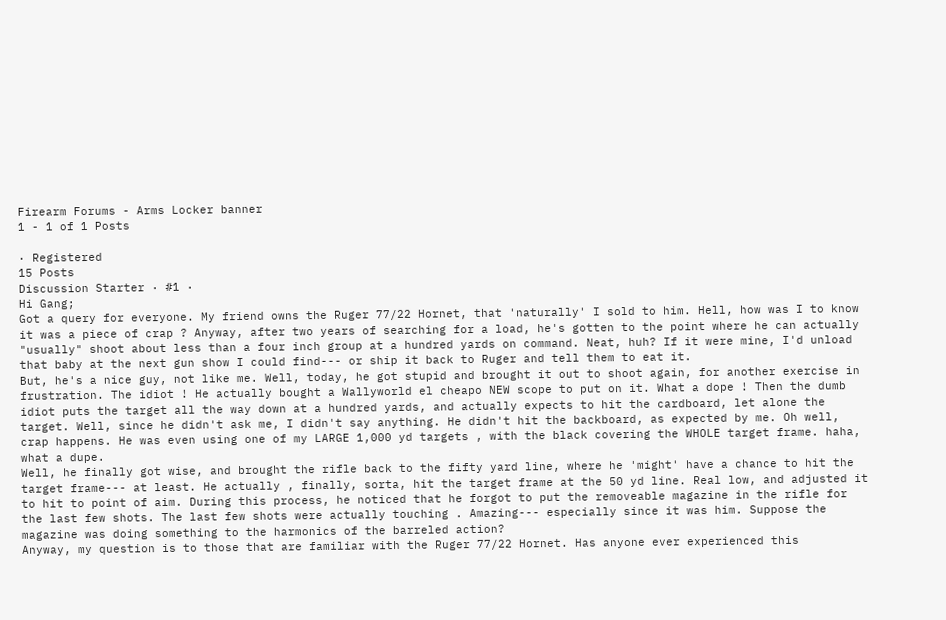Firearm Forums - Arms Locker banner
1 - 1 of 1 Posts

· Registered
15 Posts
Discussion Starter · #1 ·
Hi Gang;
Got a query for everyone. My friend owns the Ruger 77/22 Hornet, that 'naturally' I sold to him. Hell, how was I to know it was a piece of crap ? Anyway, after two years of searching for a load, he's gotten to the point where he can actually "usually" shoot about less than a four inch group at a hundred yards on command. Neat, huh? If it were mine, I'd unload that baby at the next gun show I could find--- or ship it back to Ruger and tell them to eat it.
But, he's a nice guy, not like me. Well, today, he got stupid and brought it out to shoot again, for another exercise in frustration. The idiot ! He actually bought a Wallyworld el cheapo NEW scope to put on it. What a dope ! Then the dumb idiot puts the target all the way down at a hundred yards, and actually expects to hit the cardboard, let alone the target. Well, since he didn't ask me, I didn't say anything. He didn't hit the backboard, as expected by me. Oh well, crap happens. He was even using one of my LARGE 1,000 yd targets , with the black covering the WHOLE target frame. haha, what a dupe.
Well, he finally got wise, and brought the rifle back to the fifty yard line, where he 'might' have a chance to hit the target frame--- at least. He actually , finally, sorta, hit the target frame at the 50 yd line. Real low, and adjusted it to hit to point of aim. During this process, he noticed that he forgot to put the removeable magazine in the rifle for the last few shots. The last few shots were actually touching . Amazing--- especially since it was him. Suppose the magazine was doing something to the harmonics of the barreled action?
Anyway, my question is to those that are familiar with the Ruger 77/22 Hornet. Has anyone ever experienced this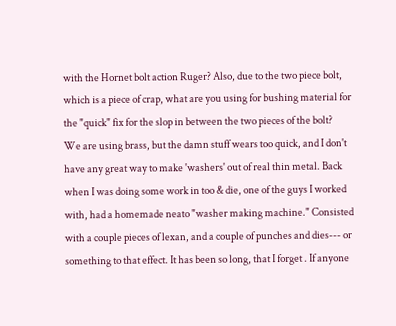with the Hornet bolt action Ruger? Also, due to the two piece bolt, which is a piece of crap, what are you using for bushing material for the "quick" fix for the slop in between the two pieces of the bolt?
We are using brass, but the damn stuff wears too quick, and I don't have any great way to make 'washers' out of real thin metal. Back when I was doing some work in too & die, one of the guys I worked with, had a homemade neato "washer making machine." Consisted with a couple pieces of lexan, and a couple of punches and dies--- or something to that effect. It has been so long, that I forget . If anyone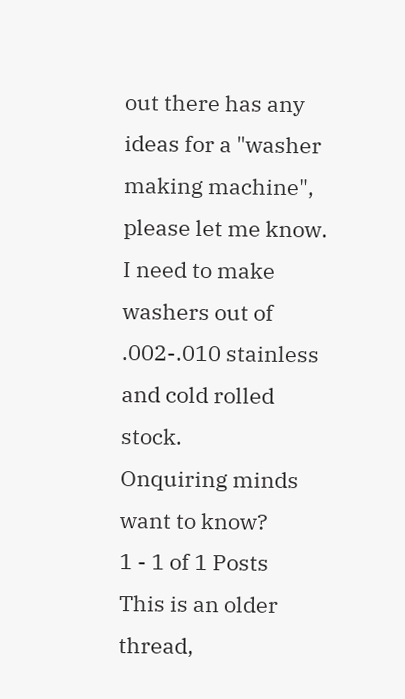out there has any ideas for a "washer making machine", please let me know. I need to make washers out of .002-.010 stainless and cold rolled stock.
Onquiring minds want to know?
1 - 1 of 1 Posts
This is an older thread,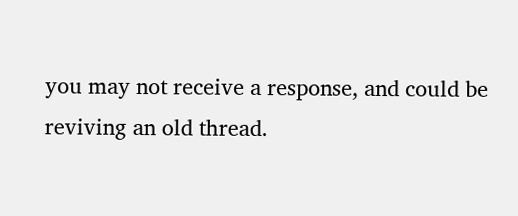you may not receive a response, and could be reviving an old thread.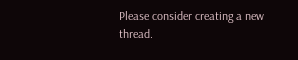Please consider creating a new thread.